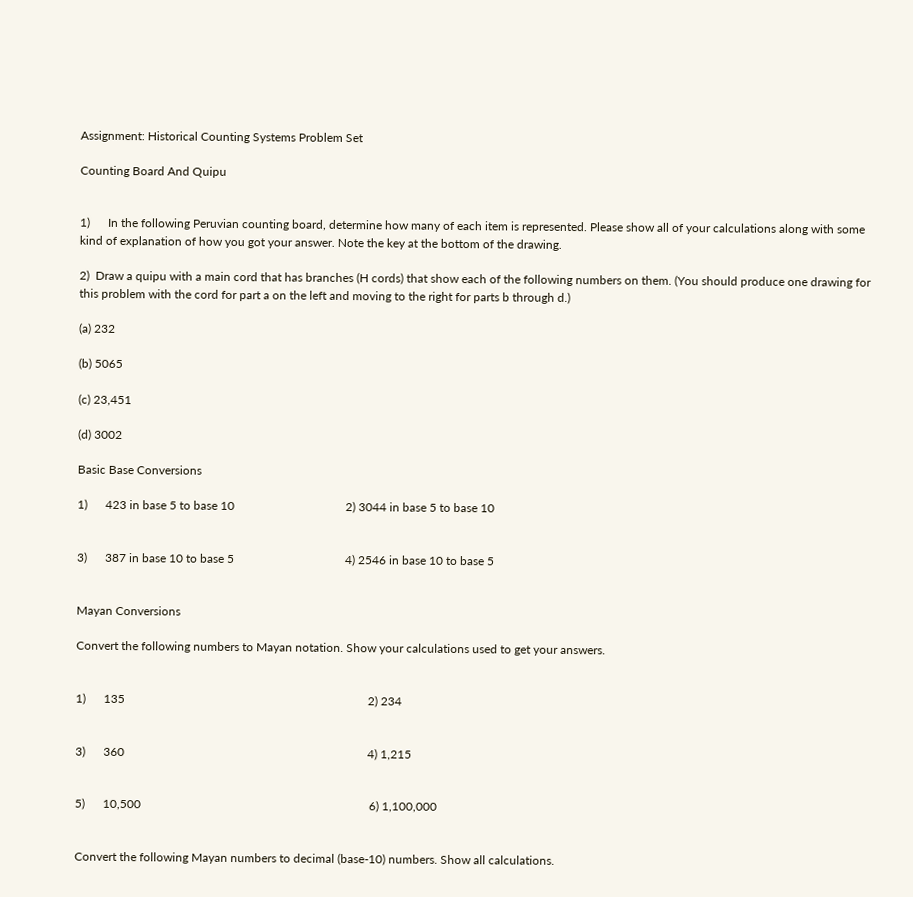Assignment: Historical Counting Systems Problem Set

Counting Board And Quipu


1)      In the following Peruvian counting board, determine how many of each item is represented. Please show all of your calculations along with some kind of explanation of how you got your answer. Note the key at the bottom of the drawing.

2)  Draw a quipu with a main cord that has branches (H cords) that show each of the following numbers on them. (You should produce one drawing for this problem with the cord for part a on the left and moving to the right for parts b through d.)

(a) 232

(b) 5065

(c) 23,451

(d) 3002

Basic Base Conversions

1)      423 in base 5 to base 10                                     2) 3044 in base 5 to base 10


3)      387 in base 10 to base 5                                     4) 2546 in base 10 to base 5


Mayan Conversions

Convert the following numbers to Mayan notation. Show your calculations used to get your answers.


1)      135                                                                                 2) 234


3)      360                                                                                 4) 1,215


5)      10,500                                                                            6) 1,100,000


Convert the following Mayan numbers to decimal (base-10) numbers. Show all calculations.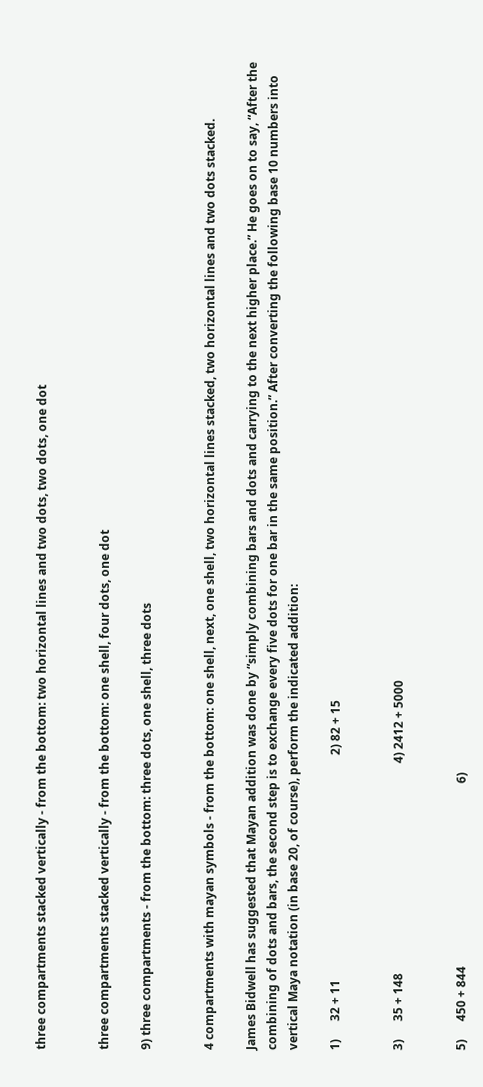three compartments stacked vertically - from the bottom: two horizontal lines and two dots, two dots, one dot


three compartments stacked vertically - from the bottom: one shell, four dots, one dot

9) three compartments - from the bottom: three dots, one shell, three dots


4 compartments with mayan symbols - from the bottom: one shell, next, one shell, two horizontal lines stacked, two horizontal lines and two dots stacked.

James Bidwell has suggested that Mayan addition was done by “simply combining bars and dots and carrying to the next higher place.” He goes on to say, “After the combining of dots and bars, the second step is to exchange every five dots for one bar in the same position.” After converting the following base 10 numbers into vertical Maya notation (in base 20, of course), perform the indicated addition:

1)      32 + 11                                                                           2) 82 + 15


3)      35 + 148                                                                      4) 2412 + 5000


5)      450 + 844                                                             6)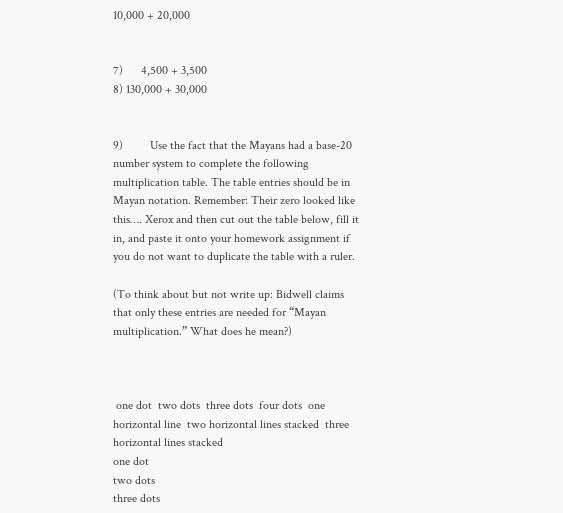10,000 + 20,000


7)      4,500 + 3,500                                                      8) 130,000 + 30,000


9)         Use the fact that the Mayans had a base-20 number system to complete the following multiplication table. The table entries should be in Mayan notation. Remember: Their zero looked like this…. Xerox and then cut out the table below, fill it in, and paste it onto your homework assignment if you do not want to duplicate the table with a ruler.

(To think about but not write up: Bidwell claims that only these entries are needed for “Mayan multiplication.” What does he mean?)



 one dot  two dots  three dots  four dots  one horizontal line  two horizontal lines stacked  three horizontal lines stacked
one dot
two dots
three dots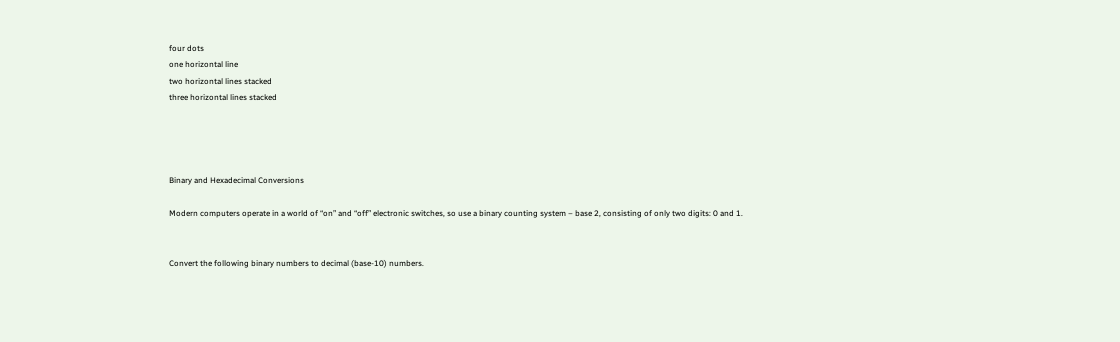four dots
one horizontal line
two horizontal lines stacked
three horizontal lines stacked




Binary and Hexadecimal Conversions

Modern computers operate in a world of “on” and “off” electronic switches, so use a binary counting system – base 2, consisting of only two digits: 0 and 1.


Convert the following binary numbers to decimal (base-10) numbers.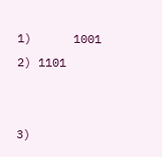1)      1001                                                                   2) 1101


3)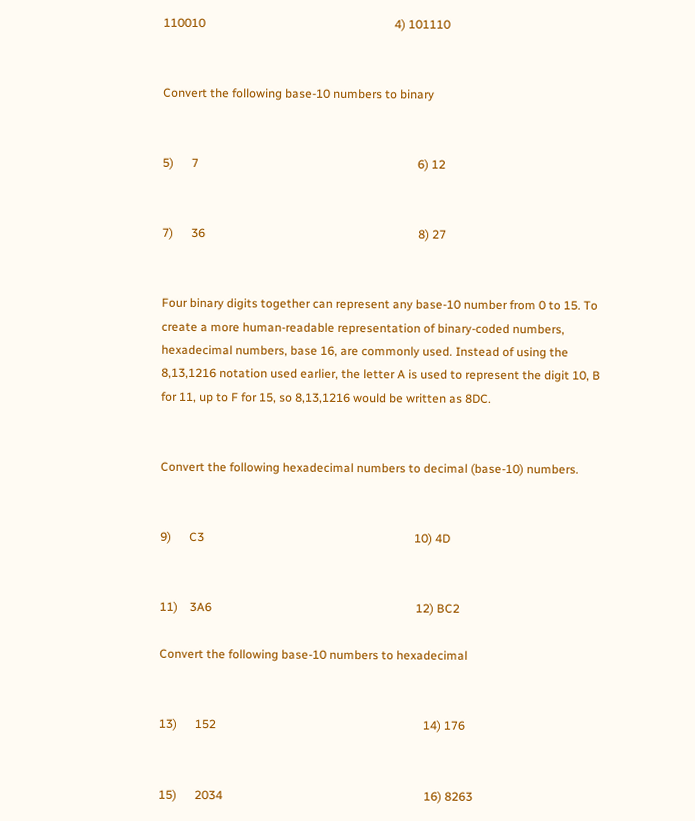110010                                                               4) 101110


Convert the following base-10 numbers to binary


5)      7                                                                         6) 12


7)      36                                                                       8) 27


Four binary digits together can represent any base-10 number from 0 to 15. To create a more human-readable representation of binary-coded numbers, hexadecimal numbers, base 16, are commonly used. Instead of using the 8,13,1216 notation used earlier, the letter A is used to represent the digit 10, B for 11, up to F for 15, so 8,13,1216 would be written as 8DC.


Convert the following hexadecimal numbers to decimal (base-10) numbers.


9)      C3                                                                      10) 4D


11)    3A6                                                                    12) BC2

Convert the following base-10 numbers to hexadecimal


13)      152                                                                     14) 176


15)      2034                                                                   16) 8263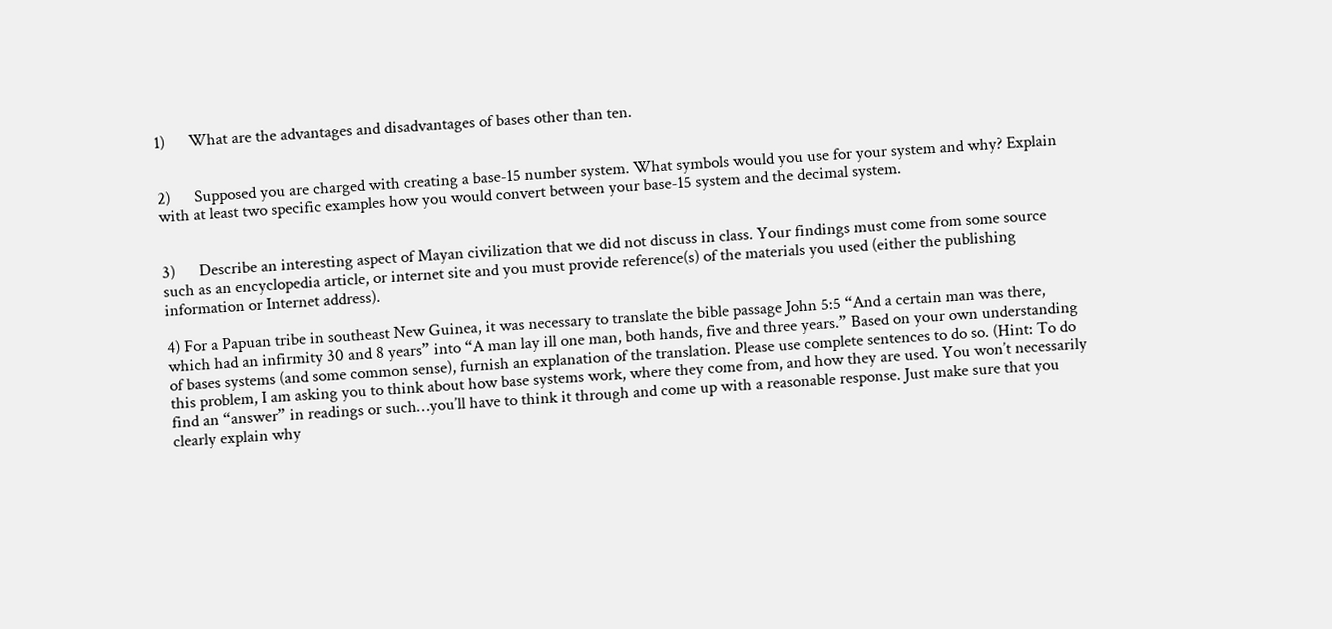1)      What are the advantages and disadvantages of bases other than ten.


2)      Supposed you are charged with creating a base-15 number system. What symbols would you use for your system and why? Explain with at least two specific examples how you would convert between your base-15 system and the decimal system.


3)      Describe an interesting aspect of Mayan civilization that we did not discuss in class. Your findings must come from some source such as an encyclopedia article, or internet site and you must provide reference(s) of the materials you used (either the publishing information or Internet address).

4) For a Papuan tribe in southeast New Guinea, it was necessary to translate the bible passage John 5:5 “And a certain man was there, which had an infirmity 30 and 8 years” into “A man lay ill one man, both hands, five and three years.” Based on your own understanding of bases systems (and some common sense), furnish an explanation of the translation. Please use complete sentences to do so. (Hint: To do this problem, I am asking you to think about how base systems work, where they come from, and how they are used. You won’t necessarily find an “answer” in readings or such…you’ll have to think it through and come up with a reasonable response. Just make sure that you clearly explain why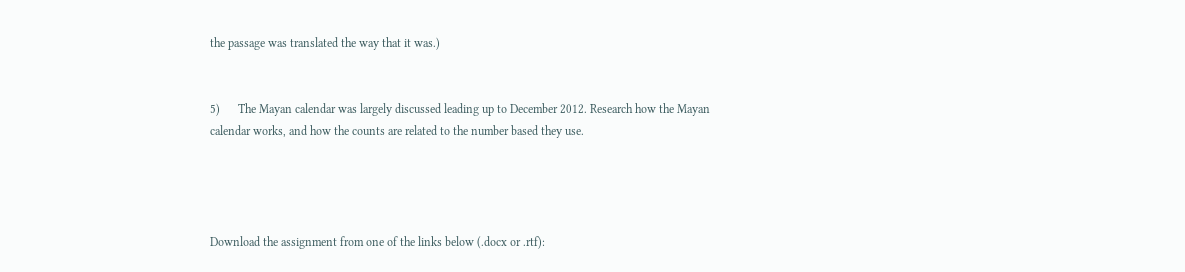the passage was translated the way that it was.)


5)      The Mayan calendar was largely discussed leading up to December 2012. Research how the Mayan calendar works, and how the counts are related to the number based they use.




Download the assignment from one of the links below (.docx or .rtf):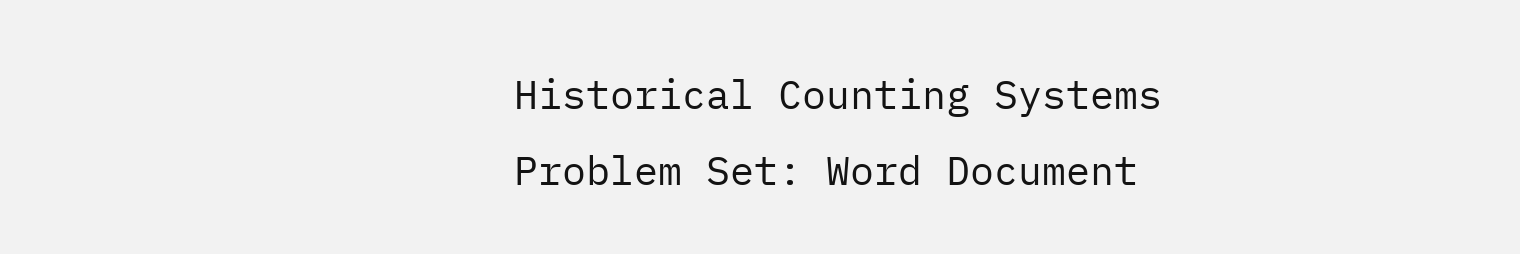Historical Counting Systems Problem Set: Word Document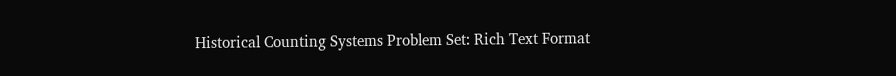Historical Counting Systems Problem Set: Rich Text Format